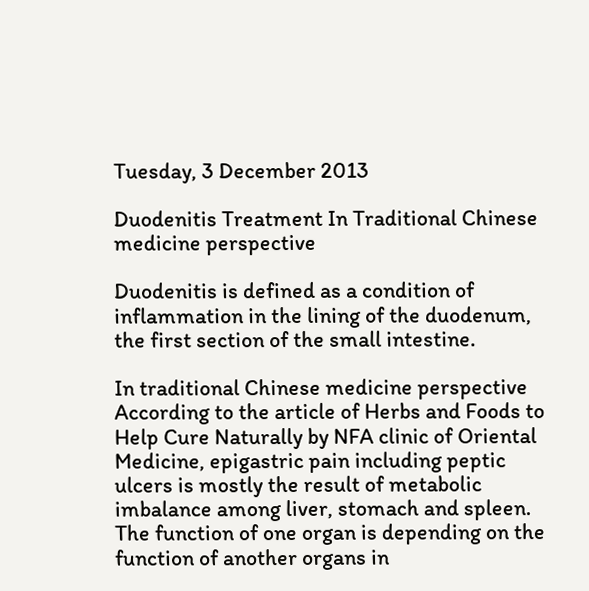Tuesday, 3 December 2013

Duodenitis Treatment In Traditional Chinese medicine perspective

Duodenitis is defined as a condition of inflammation in the lining of the duodenum, the first section of the small intestine.

In traditional Chinese medicine perspective
According to the article of Herbs and Foods to Help Cure Naturally by NFA clinic of Oriental Medicine, epigastric pain including peptic ulcers is mostly the result of metabolic imbalance among liver, stomach and spleen. The function of one organ is depending on the function of another organs in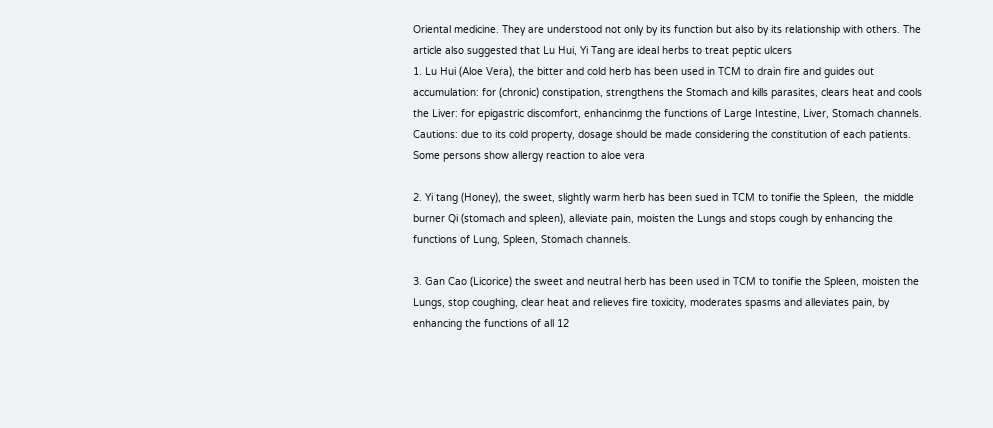Oriental medicine. They are understood not only by its function but also by its relationship with others. The article also suggested that Lu Hui, Yi Tang are ideal herbs to treat peptic ulcers
1. Lu Hui (Aloe Vera), the bitter and cold herb has been used in TCM to drain fire and guides out accumulation: for (chronic) constipation, strengthens the Stomach and kills parasites, clears heat and cools the Liver: for epigastric discomfort, enhancinmg the functions of Large Intestine, Liver, Stomach channels. Cautions: due to its cold property, dosage should be made considering the constitution of each patients. Some persons show allergy reaction to aloe vera

2. Yi tang (Honey), the sweet, slightly warm herb has been sued in TCM to tonifie the Spleen,  the middle burner Qi (stomach and spleen), alleviate pain, moisten the Lungs and stops cough by enhancing the functions of Lung, Spleen, Stomach channels.

3. Gan Cao (Licorice) the sweet and neutral herb has been used in TCM to tonifie the Spleen, moisten the Lungs, stop coughing, clear heat and relieves fire toxicity, moderates spasms and alleviates pain, by enhancing the functions of all 12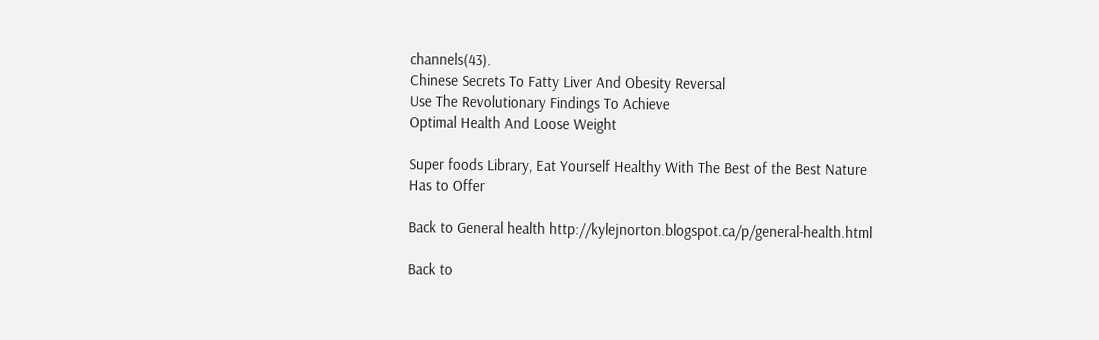channels(43).
Chinese Secrets To Fatty Liver And Obesity Reversal
Use The Revolutionary Findings To Achieve
Optimal Health And Loose Weight

Super foods Library, Eat Yourself Healthy With The Best of the Best Nature Has to Offer

Back to General health http://kylejnorton.blogspot.ca/p/general-health.html

Back to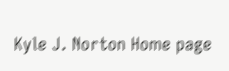Kyle J. Norton Home page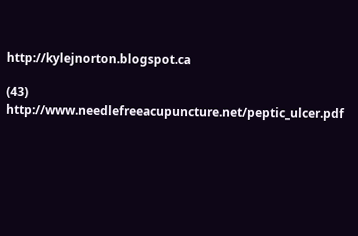http://kylejnorton.blogspot.ca

(43) http://www.needlefreeacupuncture.net/peptic_ulcer.pdf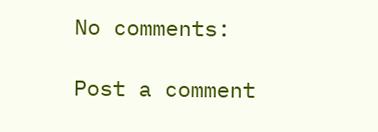No comments:

Post a comment